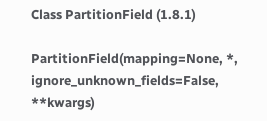Class PartitionField (1.8.1)

PartitionField(mapping=None, *, ignore_unknown_fields=False, **kwargs)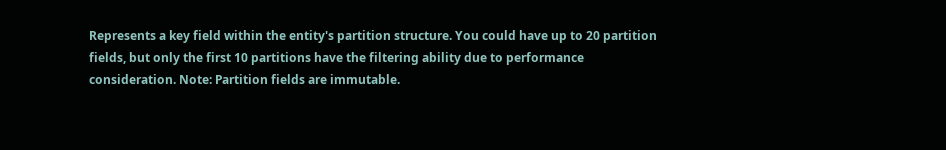Represents a key field within the entity's partition structure. You could have up to 20 partition fields, but only the first 10 partitions have the filtering ability due to performance consideration. Note: Partition fields are immutable.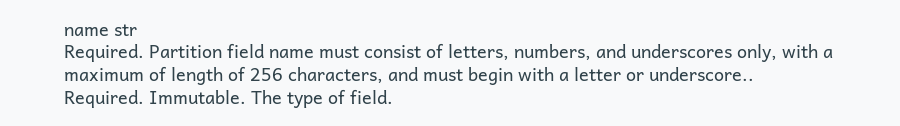name str
Required. Partition field name must consist of letters, numbers, and underscores only, with a maximum of length of 256 characters, and must begin with a letter or underscore..
Required. Immutable. The type of field.